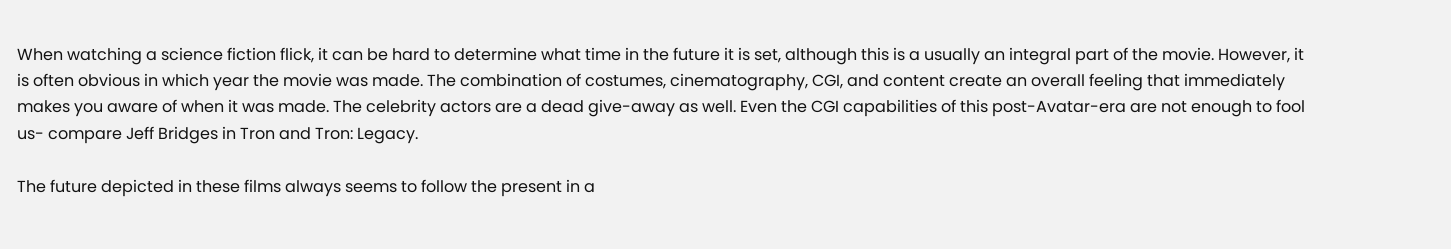When watching a science fiction flick, it can be hard to determine what time in the future it is set, although this is a usually an integral part of the movie. However, it is often obvious in which year the movie was made. The combination of costumes, cinematography, CGI, and content create an overall feeling that immediately makes you aware of when it was made. The celebrity actors are a dead give-away as well. Even the CGI capabilities of this post-Avatar-era are not enough to fool us- compare Jeff Bridges in Tron and Tron: Legacy.

The future depicted in these films always seems to follow the present in a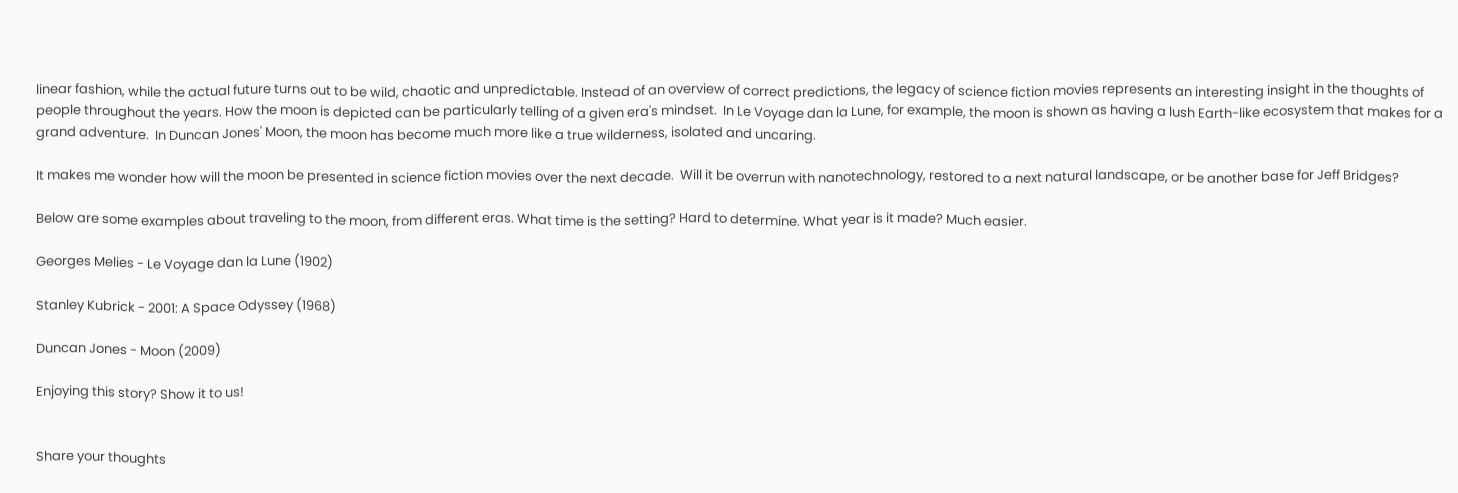linear fashion, while the actual future turns out to be wild, chaotic and unpredictable. Instead of an overview of correct predictions, the legacy of science fiction movies represents an interesting insight in the thoughts of people throughout the years. How the moon is depicted can be particularly telling of a given era's mindset.  In Le Voyage dan la Lune, for example, the moon is shown as having a lush Earth-like ecosystem that makes for a grand adventure.  In Duncan Jones' Moon, the moon has become much more like a true wilderness, isolated and uncaring.

It makes me wonder how will the moon be presented in science fiction movies over the next decade.  Will it be overrun with nanotechnology, restored to a next natural landscape, or be another base for Jeff Bridges?

Below are some examples about traveling to the moon, from different eras. What time is the setting? Hard to determine. What year is it made? Much easier.

Georges Melies - Le Voyage dan la Lune (1902)

Stanley Kubrick - 2001: A Space Odyssey (1968)

Duncan Jones - Moon (2009)

Enjoying this story? Show it to us!


Share your thoughts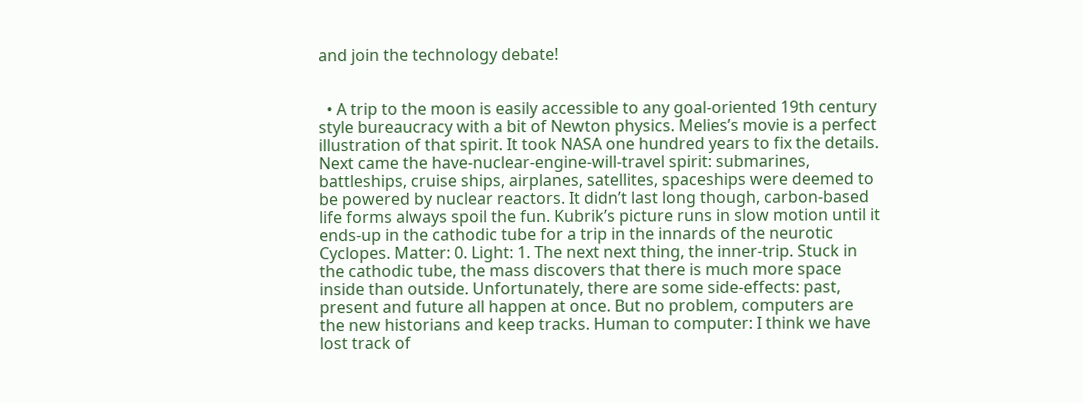and join the technology debate!


  • A trip to the moon is easily accessible to any goal-oriented 19th century style bureaucracy with a bit of Newton physics. Melies’s movie is a perfect illustration of that spirit. It took NASA one hundred years to fix the details. Next came the have-nuclear-engine-will-travel spirit: submarines, battleships, cruise ships, airplanes, satellites, spaceships were deemed to be powered by nuclear reactors. It didn’t last long though, carbon-based life forms always spoil the fun. Kubrik’s picture runs in slow motion until it ends-up in the cathodic tube for a trip in the innards of the neurotic Cyclopes. Matter: 0. Light: 1. The next next thing, the inner-trip. Stuck in the cathodic tube, the mass discovers that there is much more space inside than outside. Unfortunately, there are some side-effects: past, present and future all happen at once. But no problem, computers are the new historians and keep tracks. Human to computer: I think we have lost track of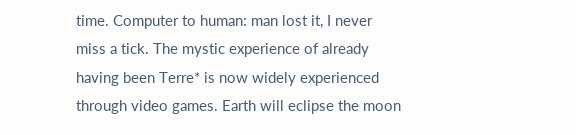time. Computer to human: man lost it, I never miss a tick. The mystic experience of already having been Terre* is now widely experienced through video games. Earth will eclipse the moon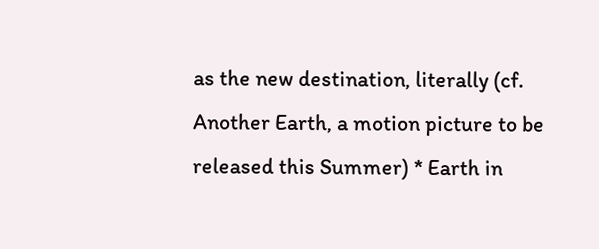as the new destination, literally (cf. Another Earth, a motion picture to be released this Summer) * Earth in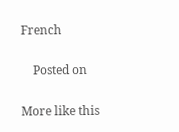French

    Posted on

More like this